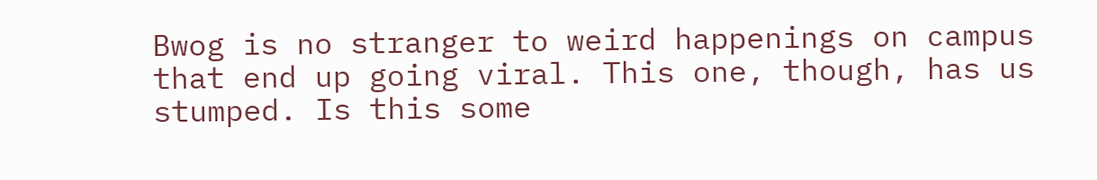Bwog is no stranger to weird happenings on campus that end up going viral. This one, though, has us stumped. Is this some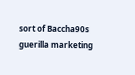sort of Baccha90s guerilla marketing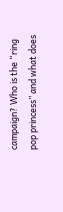campaign? Who is the “ring pop princess” and what does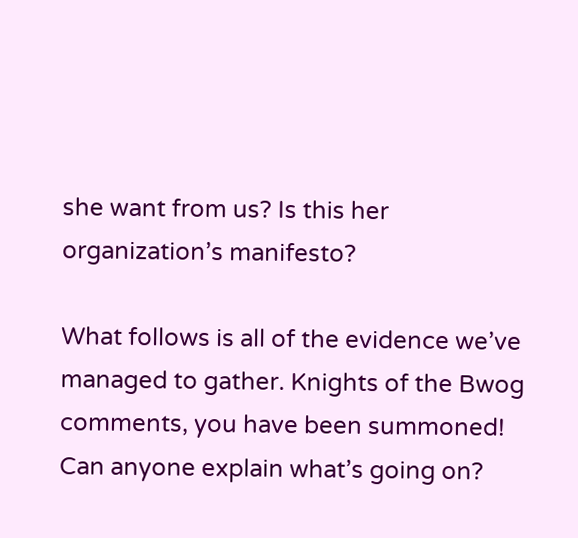she want from us? Is this her organization’s manifesto?

What follows is all of the evidence we’ve managed to gather. Knights of the Bwog comments, you have been summoned! Can anyone explain what’s going on?